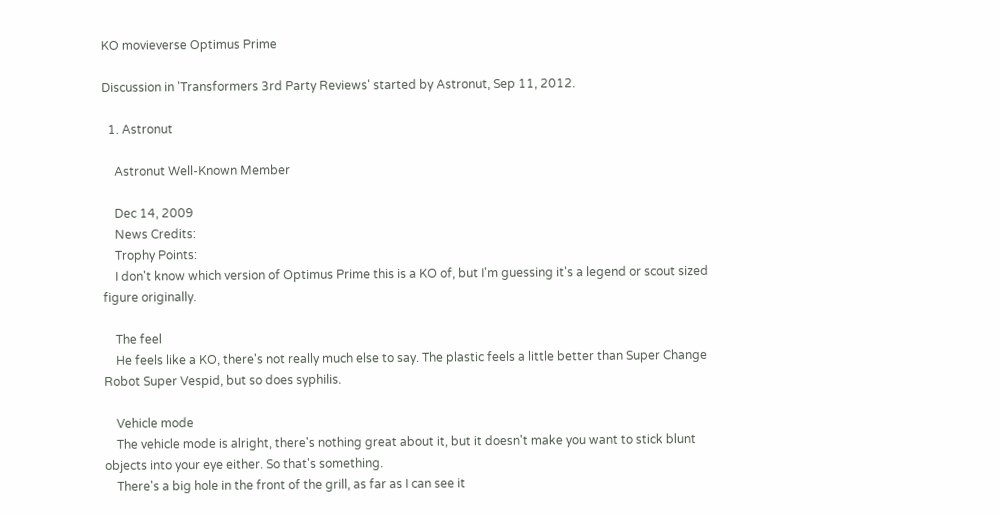KO movieverse Optimus Prime

Discussion in 'Transformers 3rd Party Reviews' started by Astronut, Sep 11, 2012.

  1. Astronut

    Astronut Well-Known Member

    Dec 14, 2009
    News Credits:
    Trophy Points:
    I don't know which version of Optimus Prime this is a KO of, but I'm guessing it's a legend or scout sized figure originally.

    The feel
    He feels like a KO, there's not really much else to say. The plastic feels a little better than Super Change Robot Super Vespid, but so does syphilis.

    Vehicle mode
    The vehicle mode is alright, there's nothing great about it, but it doesn't make you want to stick blunt objects into your eye either. So that's something.
    There's a big hole in the front of the grill, as far as I can see it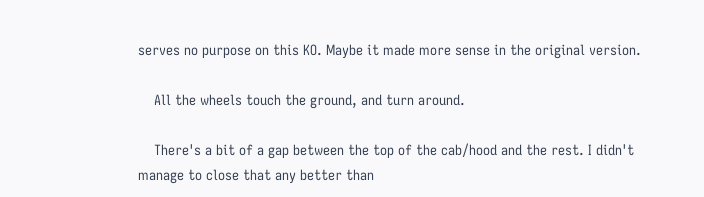serves no purpose on this KO. Maybe it made more sense in the original version.

    All the wheels touch the ground, and turn around.

    There's a bit of a gap between the top of the cab/hood and the rest. I didn't manage to close that any better than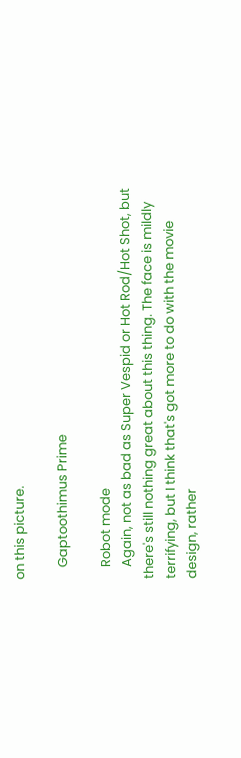on this picture.

    Gaptoothimus Prime

    Robot mode
    Again, not as bad as Super Vespid or Hot Rod/Hot Shot, but there's still nothing great about this thing. The face is mildly terrifying, but I think that's got more to do with the movie design, rather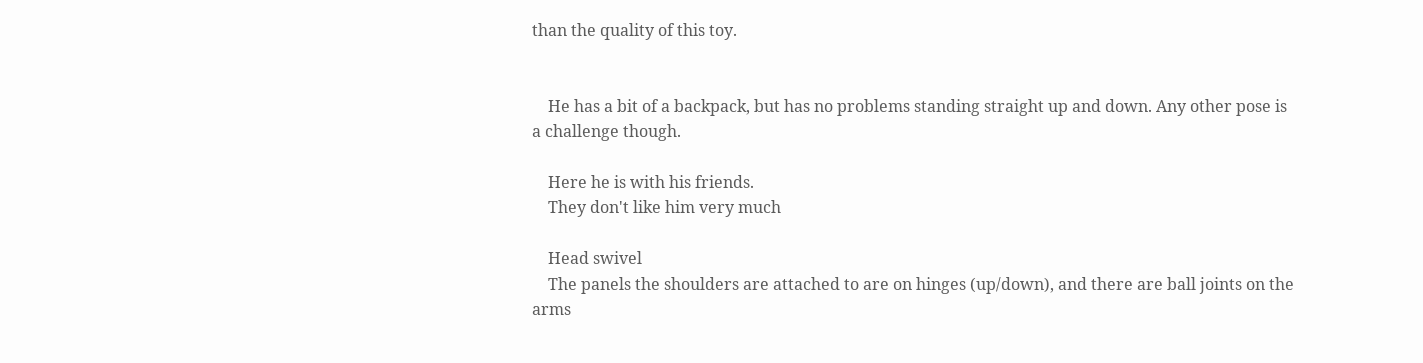than the quality of this toy.


    He has a bit of a backpack, but has no problems standing straight up and down. Any other pose is a challenge though.

    Here he is with his friends.
    They don't like him very much

    Head swivel
    The panels the shoulders are attached to are on hinges (up/down), and there are ball joints on the arms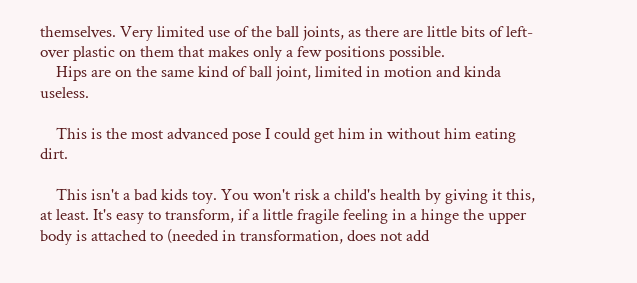themselves. Very limited use of the ball joints, as there are little bits of left-over plastic on them that makes only a few positions possible.
    Hips are on the same kind of ball joint, limited in motion and kinda useless.

    This is the most advanced pose I could get him in without him eating dirt.

    This isn't a bad kids toy. You won't risk a child's health by giving it this, at least. It's easy to transform, if a little fragile feeling in a hinge the upper body is attached to (needed in transformation, does not add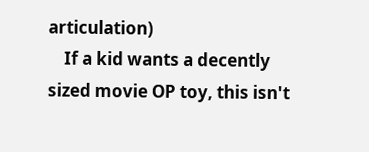articulation)
    If a kid wants a decently sized movie OP toy, this isn't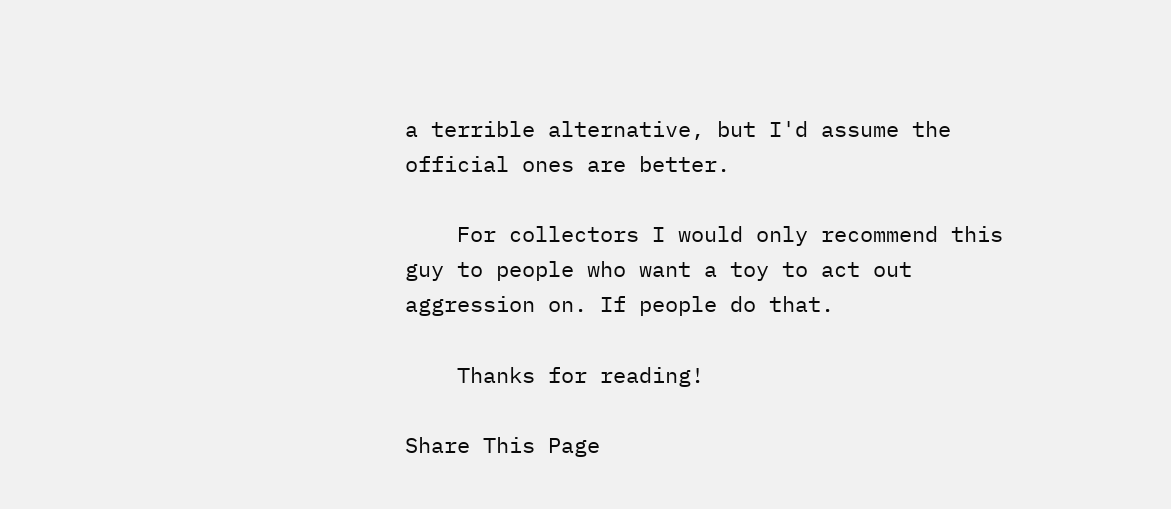a terrible alternative, but I'd assume the official ones are better.

    For collectors I would only recommend this guy to people who want a toy to act out aggression on. If people do that.

    Thanks for reading!

Share This Page